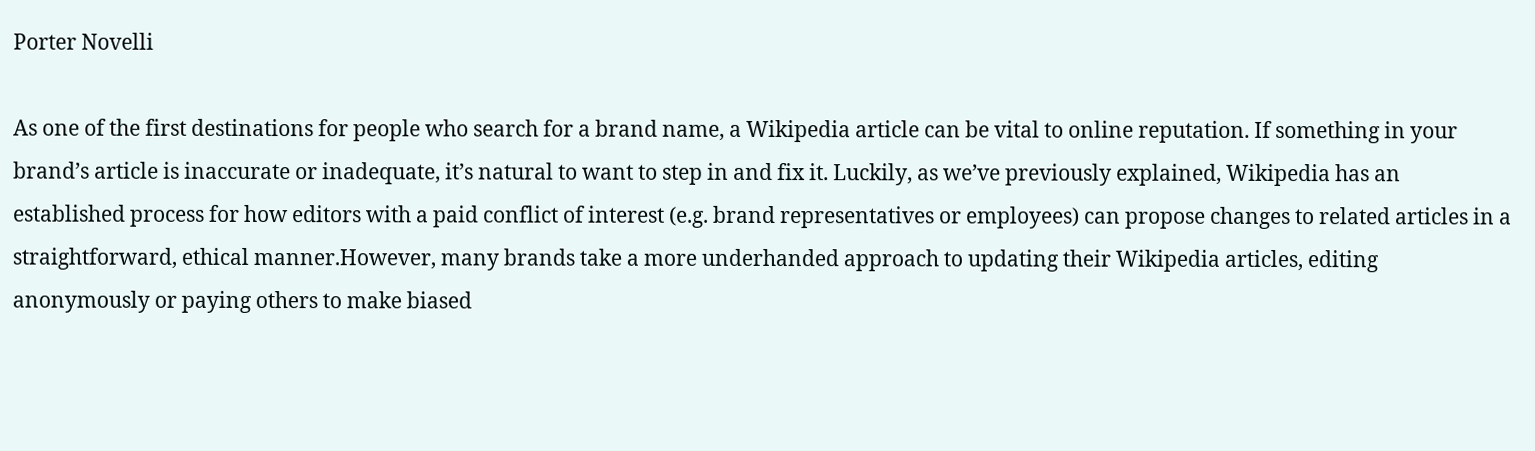Porter Novelli

As one of the first destinations for people who search for a brand name, a Wikipedia article can be vital to online reputation. If something in your brand’s article is inaccurate or inadequate, it’s natural to want to step in and fix it. Luckily, as we’ve previously explained, Wikipedia has an established process for how editors with a paid conflict of interest (e.g. brand representatives or employees) can propose changes to related articles in a straightforward, ethical manner.However, many brands take a more underhanded approach to updating their Wikipedia articles, editing anonymously or paying others to make biased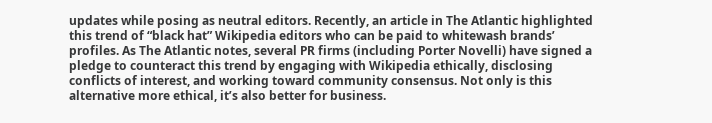updates while posing as neutral editors. Recently, an article in The Atlantic highlighted this trend of “black hat” Wikipedia editors who can be paid to whitewash brands’ profiles. As The Atlantic notes, several PR firms (including Porter Novelli) have signed a pledge to counteract this trend by engaging with Wikipedia ethically, disclosing conflicts of interest, and working toward community consensus. Not only is this alternative more ethical, it’s also better for business.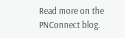Read more on the PNConnect blog.